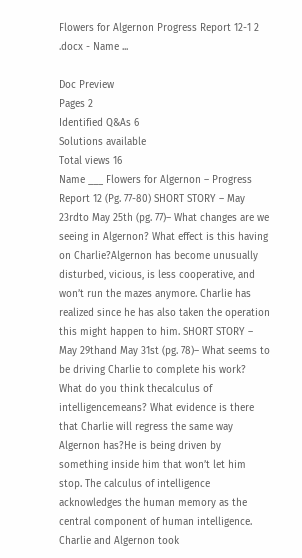Flowers for Algernon Progress Report 12-1 2 .docx - Name ...

Doc Preview
Pages 2
Identified Q&As 6
Solutions available
Total views 16
Name ___ Flowers for Algernon – Progress Report 12 (Pg. 77-80) SHORT STORY – May 23rdto May 25th (pg. 77)– What changes are we seeing in Algernon? What effect is this having on Charlie?Algernon has become unusually disturbed, vicious, is less cooperative, and won’t run the mazes anymore. Charlie has realized since he has also taken the operation this might happen to him. SHORT STORY – May 29thand May 31st (pg. 78)– What seems to be driving Charlie to complete his work? What do you think thecalculus of intelligencemeans? What evidence is there that Charlie will regress the same way Algernon has?He is being driven by something inside him that won’t let him stop. The calculus of intelligence acknowledges the human memory as the central component of human intelligence. Charlie and Algernon took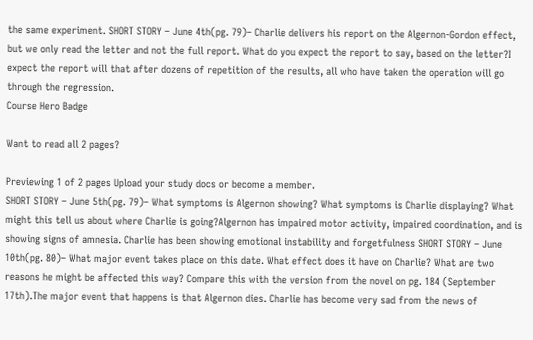the same experiment. SHORT STORY – June 4th(pg. 79)– Charlie delivers his report on the Algernon-Gordon effect, but we only read the letter and not the full report. What do you expect the report to say, based on the letter?I expect the report will that after dozens of repetition of the results, all who have taken the operation will go through the regression.
Course Hero Badge

Want to read all 2 pages?

Previewing 1 of 2 pages Upload your study docs or become a member.
SHORT STORY – June 5th(pg. 79)– What symptoms is Algernon showing? What symptoms is Charlie displaying? What might this tell us about where Charlie is going?Algernon has impaired motor activity, impaired coordination, and is showing signs of amnesia. Charlie has been showing emotional instability and forgetfulness SHORT STORY – June 10th(pg. 80)– What major event takes place on this date. What effect does it have on Charlie? What are two reasons he might be affected this way? Compare this with the version from the novel on pg. 184 (September 17th).The major event that happens is that Algernon dies. Charlie has become very sad from the news of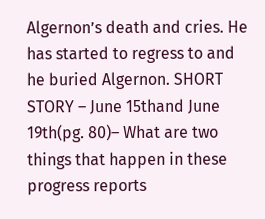Algernon’s death and cries. He has started to regress to and he buried Algernon. SHORT STORY – June 15thand June 19th(pg. 80)– What are two things that happen in these progress reports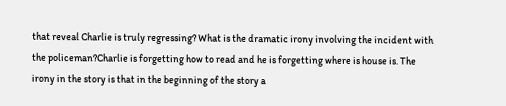that reveal Charlie is truly regressing? What is the dramatic irony involving the incident with the policeman?Charlie is forgetting how to read and he is forgetting where is house is. The irony in the story is that in the beginning of the story a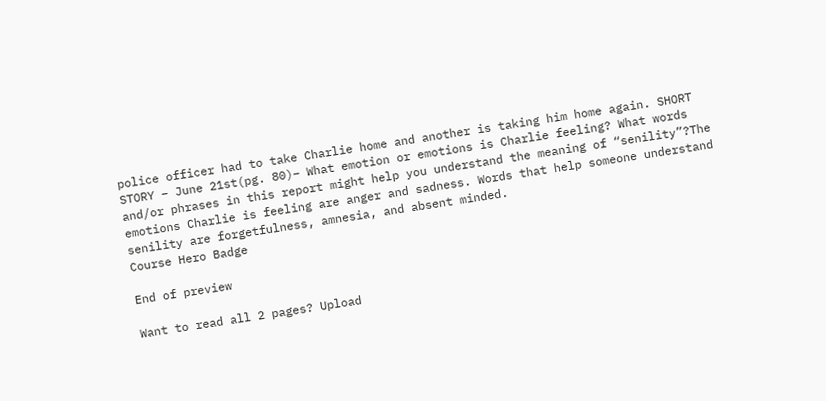police officer had to take Charlie home and another is taking him home again. SHORT STORY – June 21st(pg. 80)– What emotion or emotions is Charlie feeling? What words and/or phrases in this report might help you understand the meaning of “senility”?The emotions Charlie is feeling are anger and sadness. Words that help someone understand senility are forgetfulness, amnesia, and absent minded.
Course Hero Badge

End of preview

Want to read all 2 pages? Upload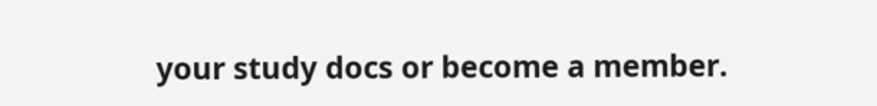your study docs or become a member.